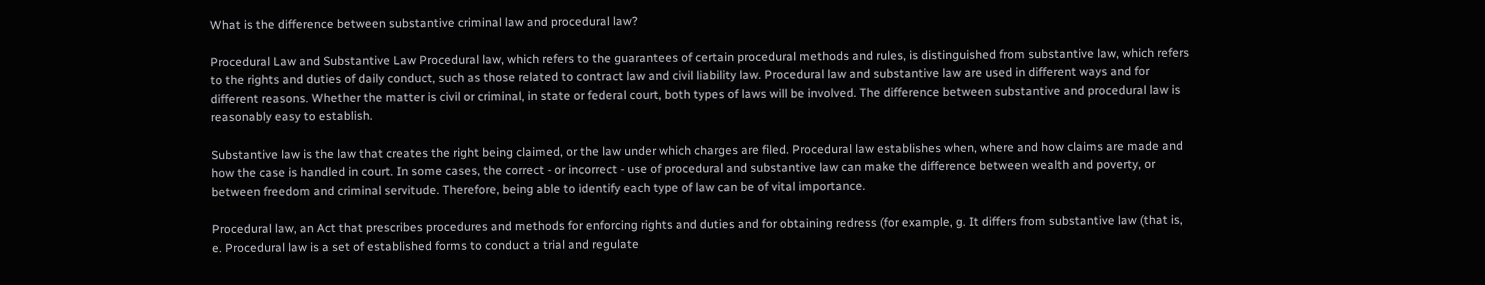What is the difference between substantive criminal law and procedural law?

Procedural Law and Substantive Law Procedural law, which refers to the guarantees of certain procedural methods and rules, is distinguished from substantive law, which refers to the rights and duties of daily conduct, such as those related to contract law and civil liability law. Procedural law and substantive law are used in different ways and for different reasons. Whether the matter is civil or criminal, in state or federal court, both types of laws will be involved. The difference between substantive and procedural law is reasonably easy to establish.

Substantive law is the law that creates the right being claimed, or the law under which charges are filed. Procedural law establishes when, where and how claims are made and how the case is handled in court. In some cases, the correct - or incorrect - use of procedural and substantive law can make the difference between wealth and poverty, or between freedom and criminal servitude. Therefore, being able to identify each type of law can be of vital importance.

Procedural law, an Act that prescribes procedures and methods for enforcing rights and duties and for obtaining redress (for example, g. It differs from substantive law (that is, e. Procedural law is a set of established forms to conduct a trial and regulate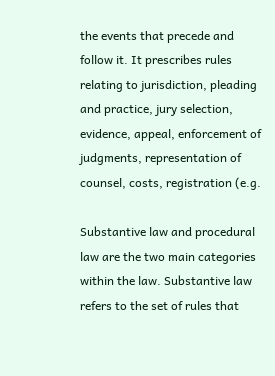the events that precede and follow it. It prescribes rules relating to jurisdiction, pleading and practice, jury selection, evidence, appeal, enforcement of judgments, representation of counsel, costs, registration (e.g.

Substantive law and procedural law are the two main categories within the law. Substantive law refers to the set of rules that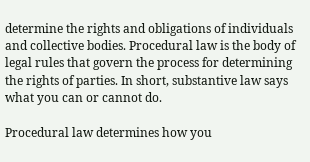determine the rights and obligations of individuals and collective bodies. Procedural law is the body of legal rules that govern the process for determining the rights of parties. In short, substantive law says what you can or cannot do.

Procedural law determines how you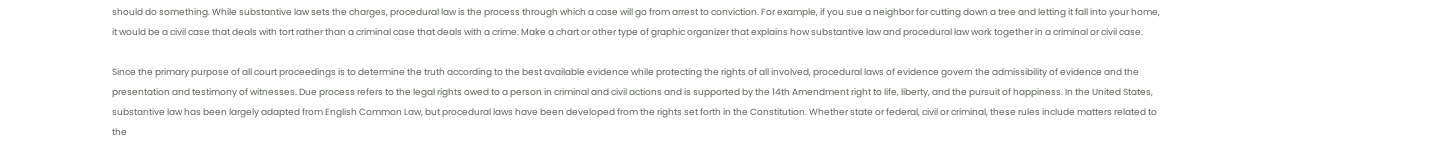should do something. While substantive law sets the charges, procedural law is the process through which a case will go from arrest to conviction. For example, if you sue a neighbor for cutting down a tree and letting it fall into your home, it would be a civil case that deals with tort rather than a criminal case that deals with a crime. Make a chart or other type of graphic organizer that explains how substantive law and procedural law work together in a criminal or civil case.

Since the primary purpose of all court proceedings is to determine the truth according to the best available evidence while protecting the rights of all involved, procedural laws of evidence govern the admissibility of evidence and the presentation and testimony of witnesses. Due process refers to the legal rights owed to a person in criminal and civil actions and is supported by the 14th Amendment right to life, liberty, and the pursuit of happiness. In the United States, substantive law has been largely adapted from English Common Law, but procedural laws have been developed from the rights set forth in the Constitution. Whether state or federal, civil or criminal, these rules include matters related to the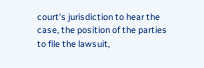court's jurisdiction to hear the case, the position of the parties to file the lawsuit,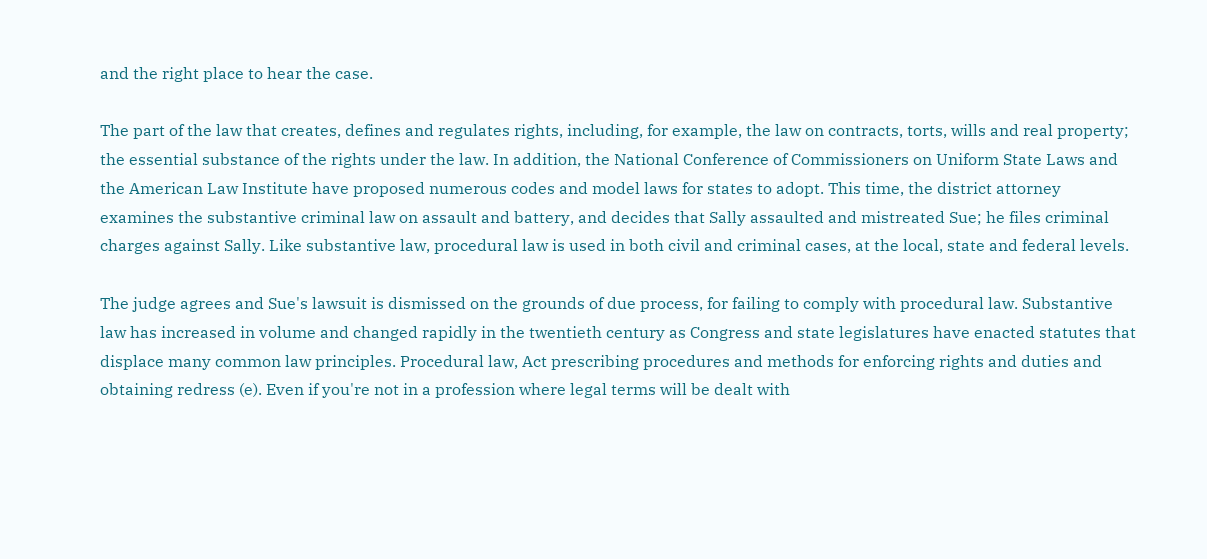and the right place to hear the case.

The part of the law that creates, defines and regulates rights, including, for example, the law on contracts, torts, wills and real property; the essential substance of the rights under the law. In addition, the National Conference of Commissioners on Uniform State Laws and the American Law Institute have proposed numerous codes and model laws for states to adopt. This time, the district attorney examines the substantive criminal law on assault and battery, and decides that Sally assaulted and mistreated Sue; he files criminal charges against Sally. Like substantive law, procedural law is used in both civil and criminal cases, at the local, state and federal levels.

The judge agrees and Sue's lawsuit is dismissed on the grounds of due process, for failing to comply with procedural law. Substantive law has increased in volume and changed rapidly in the twentieth century as Congress and state legislatures have enacted statutes that displace many common law principles. Procedural law, Act prescribing procedures and methods for enforcing rights and duties and obtaining redress (e). Even if you're not in a profession where legal terms will be dealt with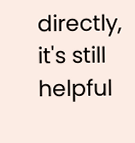directly, it's still helpful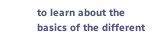to learn about the basics of the different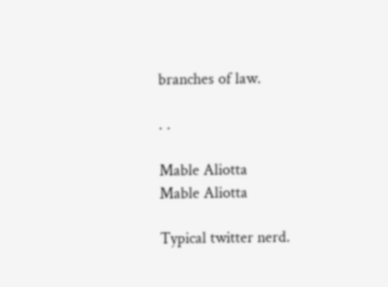branches of law.

. .

Mable Aliotta
Mable Aliotta

Typical twitter nerd.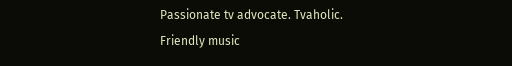Passionate tv advocate. Tvaholic. Friendly music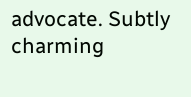advocate. Subtly charming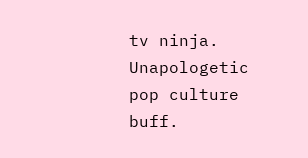tv ninja. Unapologetic pop culture buff.